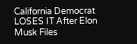California Democrat LOSES IT After Elon Musk Files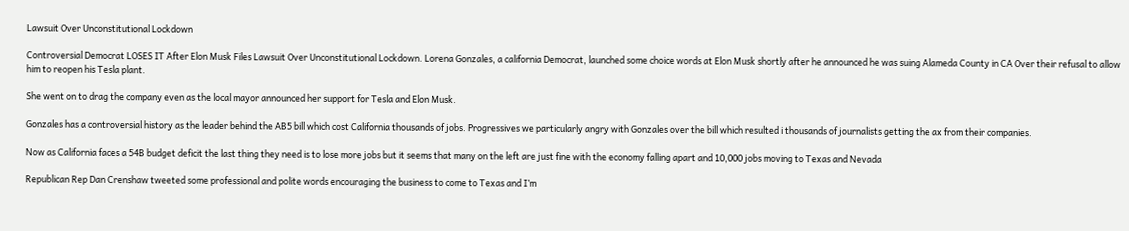Lawsuit Over Unconstitutional Lockdown

Controversial Democrat LOSES IT After Elon Musk Files Lawsuit Over Unconstitutional Lockdown. Lorena Gonzales, a california Democrat, launched some choice words at Elon Musk shortly after he announced he was suing Alameda County in CA Over their refusal to allow him to reopen his Tesla plant.

She went on to drag the company even as the local mayor announced her support for Tesla and Elon Musk.

Gonzales has a controversial history as the leader behind the AB5 bill which cost California thousands of jobs. Progressives we particularly angry with Gonzales over the bill which resulted i thousands of journalists getting the ax from their companies.

Now as California faces a 54B budget deficit the last thing they need is to lose more jobs but it seems that many on the left are just fine with the economy falling apart and 10,000 jobs moving to Texas and Nevada

Republican Rep Dan Crenshaw tweeted some professional and polite words encouraging the business to come to Texas and I’m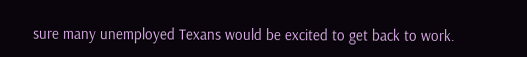sure many unemployed Texans would be excited to get back to work.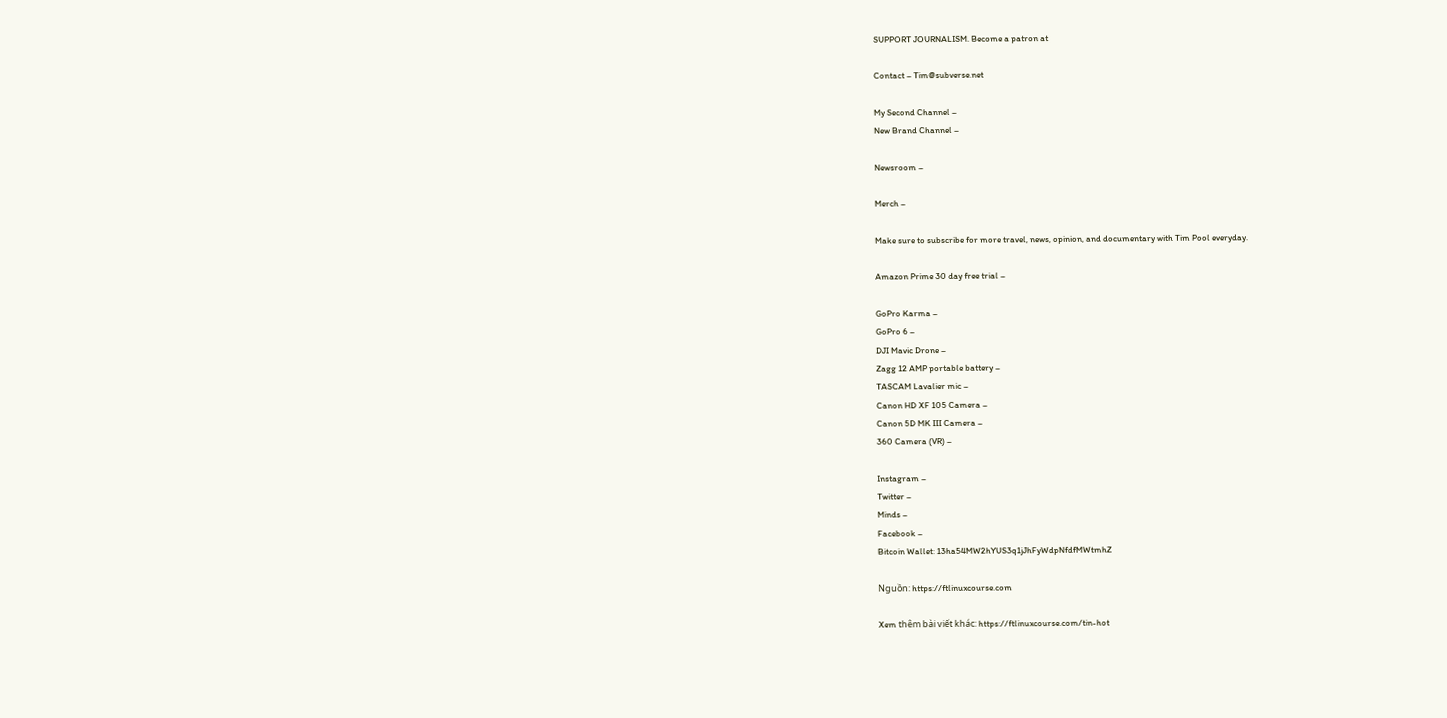SUPPORT JOURNALISM. Become a patron at

Contact – Tim@subverse.net

My Second Channel –
New Brand Channel –

Newsroom –

Merch –

Make sure to subscribe for more travel, news, opinion, and documentary with Tim Pool everyday.

Amazon Prime 30 day free trial –

GoPro Karma –
GoPro 6 –
DJI Mavic Drone –
Zagg 12 AMP portable battery –
TASCAM Lavalier mic –
Canon HD XF 105 Camera –
Canon 5D MK III Camera –
360 Camera (VR) –

Instagram –
Twitter –
Minds –
Facebook –
Bitcoin Wallet: 13ha54MW2hYUS3q1jJhFyWdpNfdfMWtmhZ

Nguồn: https://ftlinuxcourse.com

Xem thêm bài viết khác: https://ftlinuxcourse.com/tin-hot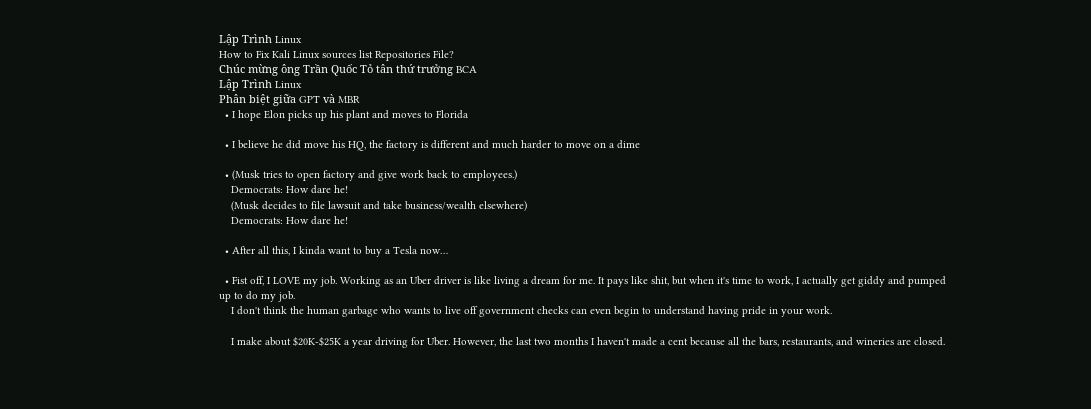Lập Trình Linux
How to Fix Kali Linux sources list Repositories File?
Chúc mừng ông Trần Quốc Tỏ tân thứ trưởng BCA
Lập Trình Linux
Phân biệt giữa GPT và MBR
  • I hope Elon picks up his plant and moves to Florida

  • I believe he did move his HQ, the factory is different and much harder to move on a dime

  • (Musk tries to open factory and give work back to employees.)
    Democrats: How dare he!
    (Musk decides to file lawsuit and take business/wealth elsewhere)
    Democrats: How dare he!

  • After all this, I kinda want to buy a Tesla now…

  • Fist off, I LOVE my job. Working as an Uber driver is like living a dream for me. It pays like shit, but when it's time to work, I actually get giddy and pumped up to do my job.
    I don't think the human garbage who wants to live off government checks can even begin to understand having pride in your work.

    I make about $20K-$25K a year driving for Uber. However, the last two months I haven't made a cent because all the bars, restaurants, and wineries are closed.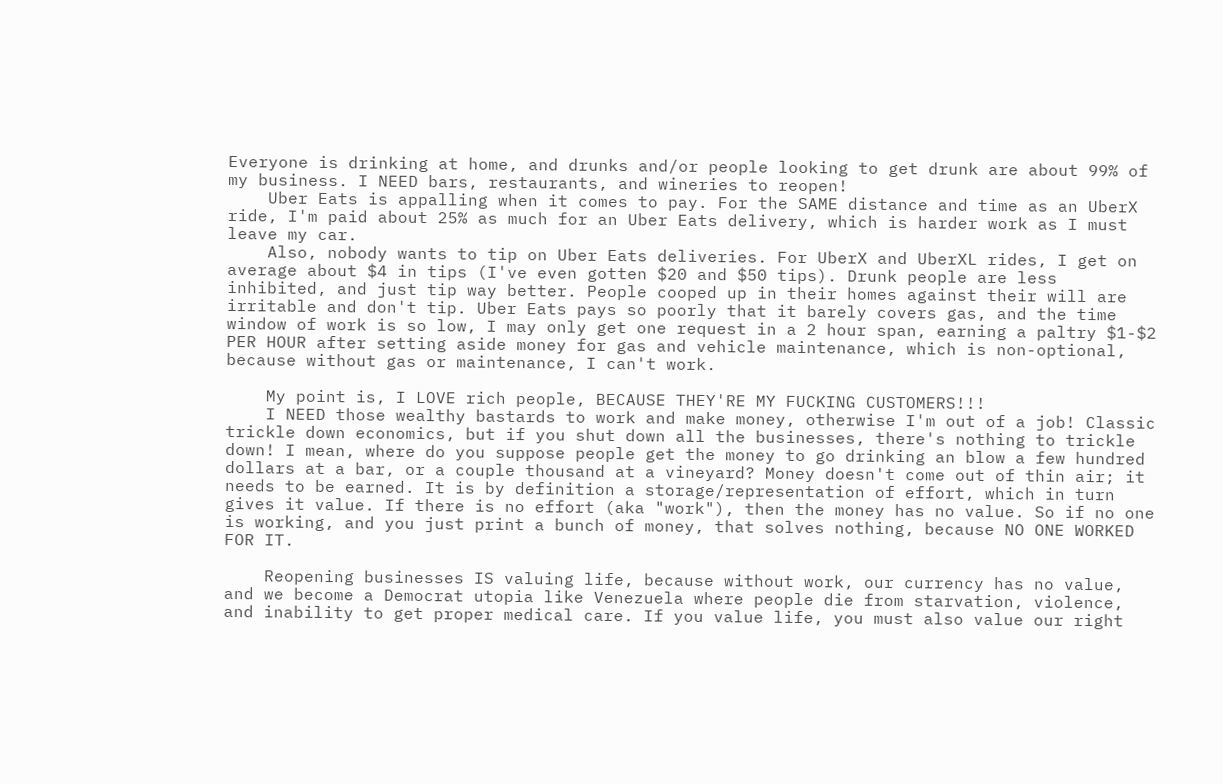Everyone is drinking at home, and drunks and/or people looking to get drunk are about 99% of my business. I NEED bars, restaurants, and wineries to reopen!
    Uber Eats is appalling when it comes to pay. For the SAME distance and time as an UberX ride, I'm paid about 25% as much for an Uber Eats delivery, which is harder work as I must leave my car.
    Also, nobody wants to tip on Uber Eats deliveries. For UberX and UberXL rides, I get on average about $4 in tips (I've even gotten $20 and $50 tips). Drunk people are less inhibited, and just tip way better. People cooped up in their homes against their will are irritable and don't tip. Uber Eats pays so poorly that it barely covers gas, and the time window of work is so low, I may only get one request in a 2 hour span, earning a paltry $1-$2 PER HOUR after setting aside money for gas and vehicle maintenance, which is non-optional, because without gas or maintenance, I can't work.

    My point is, I LOVE rich people, BECAUSE THEY'RE MY FUCKING CUSTOMERS!!!
    I NEED those wealthy bastards to work and make money, otherwise I'm out of a job! Classic trickle down economics, but if you shut down all the businesses, there's nothing to trickle down! I mean, where do you suppose people get the money to go drinking an blow a few hundred dollars at a bar, or a couple thousand at a vineyard? Money doesn't come out of thin air; it needs to be earned. It is by definition a storage/representation of effort, which in turn gives it value. If there is no effort (aka "work"), then the money has no value. So if no one is working, and you just print a bunch of money, that solves nothing, because NO ONE WORKED FOR IT.

    Reopening businesses IS valuing life, because without work, our currency has no value, and we become a Democrat utopia like Venezuela where people die from starvation, violence, and inability to get proper medical care. If you value life, you must also value our right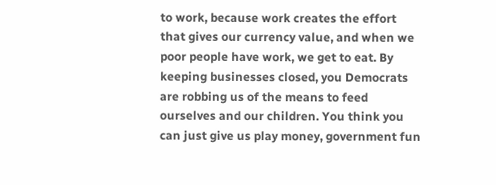to work, because work creates the effort that gives our currency value, and when we poor people have work, we get to eat. By keeping businesses closed, you Democrats are robbing us of the means to feed ourselves and our children. You think you can just give us play money, government fun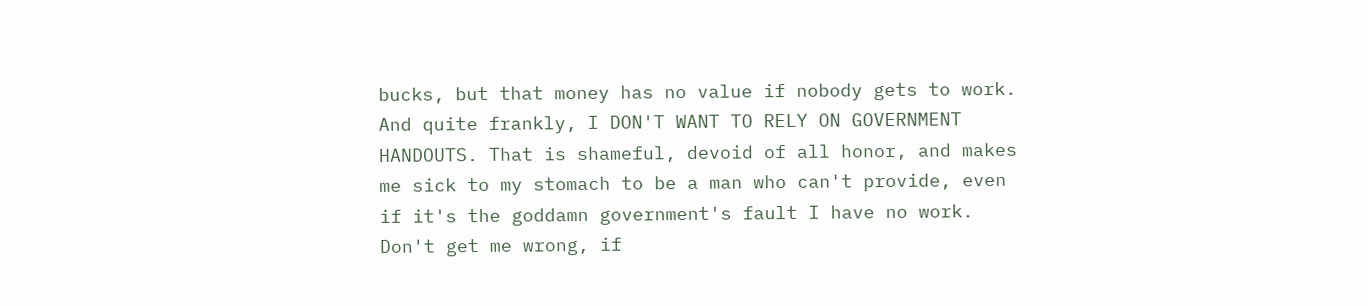bucks, but that money has no value if nobody gets to work. And quite frankly, I DON'T WANT TO RELY ON GOVERNMENT HANDOUTS. That is shameful, devoid of all honor, and makes me sick to my stomach to be a man who can't provide, even if it's the goddamn government's fault I have no work. Don't get me wrong, if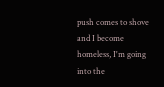push comes to shove and I become homeless, I'm going into the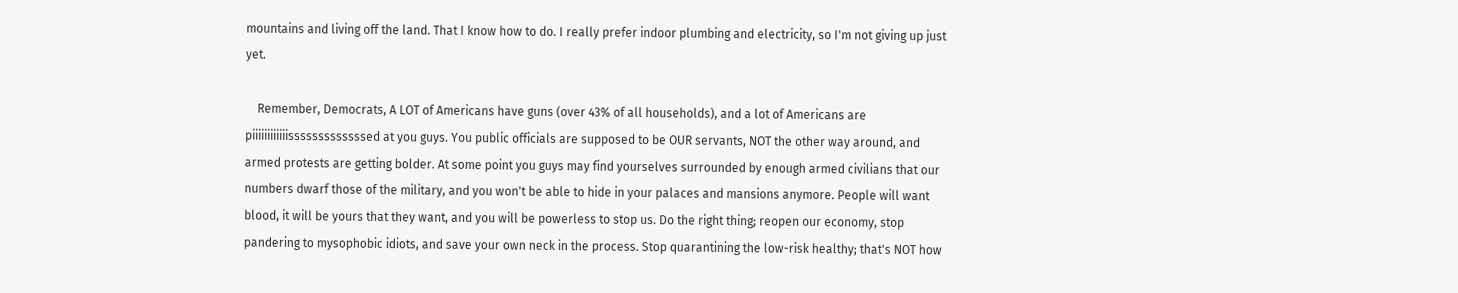mountains and living off the land. That I know how to do. I really prefer indoor plumbing and electricity, so I'm not giving up just yet.

    Remember, Democrats, A LOT of Americans have guns (over 43% of all households), and a lot of Americans are piiiiiiiiiiiisssssssssssssed at you guys. You public officials are supposed to be OUR servants, NOT the other way around, and armed protests are getting bolder. At some point you guys may find yourselves surrounded by enough armed civilians that our numbers dwarf those of the military, and you won't be able to hide in your palaces and mansions anymore. People will want blood, it will be yours that they want, and you will be powerless to stop us. Do the right thing; reopen our economy, stop pandering to mysophobic idiots, and save your own neck in the process. Stop quarantining the low-risk healthy; that's NOT how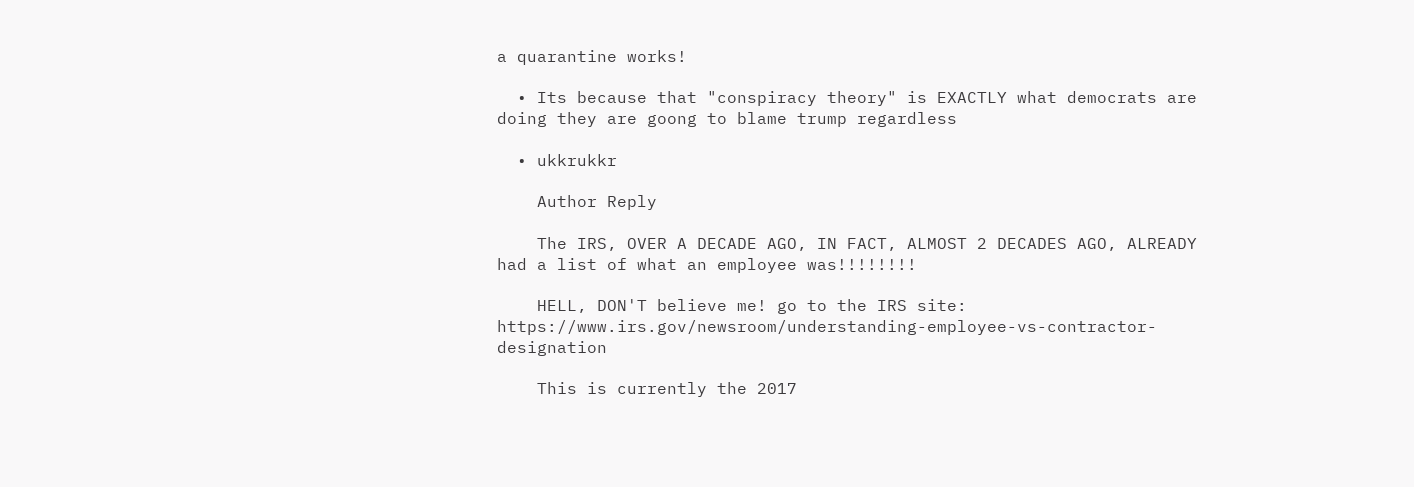a quarantine works!

  • Its because that "conspiracy theory" is EXACTLY what democrats are doing they are goong to blame trump regardless

  • ukkrukkr

    Author Reply

    The IRS, OVER A DECADE AGO, IN FACT, ALMOST 2 DECADES AGO, ALREADY had a list of what an employee was!!!!!!!!

    HELL, DON'T believe me! go to the IRS site: https://www.irs.gov/newsroom/understanding-employee-vs-contractor-designation

    This is currently the 2017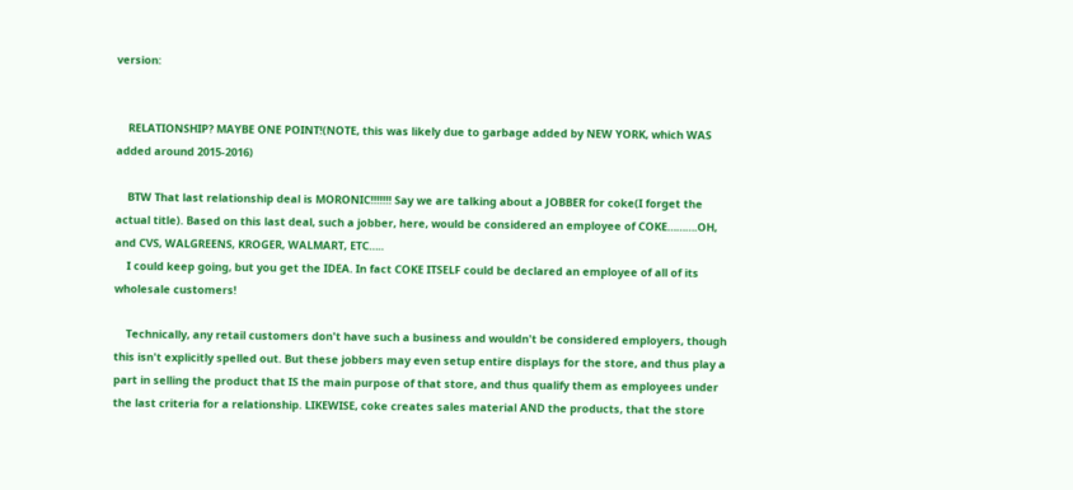version:


    RELATIONSHIP? MAYBE ONE POINT!(NOTE, this was likely due to garbage added by NEW YORK, which WAS added around 2015-2016)

    BTW That last relationship deal is MORONIC!!!!!!! Say we are talking about a JOBBER for coke(I forget the actual title). Based on this last deal, such a jobber, here, would be considered an employee of COKE……….OH, and CVS, WALGREENS, KROGER, WALMART, ETC…..
    I could keep going, but you get the IDEA. In fact COKE ITSELF could be declared an employee of all of its wholesale customers!

    Technically, any retail customers don't have such a business and wouldn't be considered employers, though this isn't explicitly spelled out. But these jobbers may even setup entire displays for the store, and thus play a part in selling the product that IS the main purpose of that store, and thus qualify them as employees under the last criteria for a relationship. LIKEWISE, coke creates sales material AND the products, that the store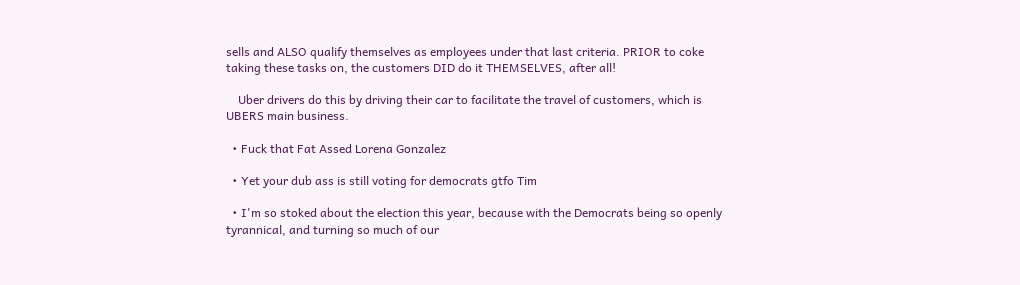sells and ALSO qualify themselves as employees under that last criteria. PRIOR to coke taking these tasks on, the customers DID do it THEMSELVES, after all!

    Uber drivers do this by driving their car to facilitate the travel of customers, which is UBERS main business.

  • Fuck that Fat Assed Lorena Gonzalez

  • Yet your dub ass is still voting for democrats gtfo Tim

  • I'm so stoked about the election this year, because with the Democrats being so openly tyrannical, and turning so much of our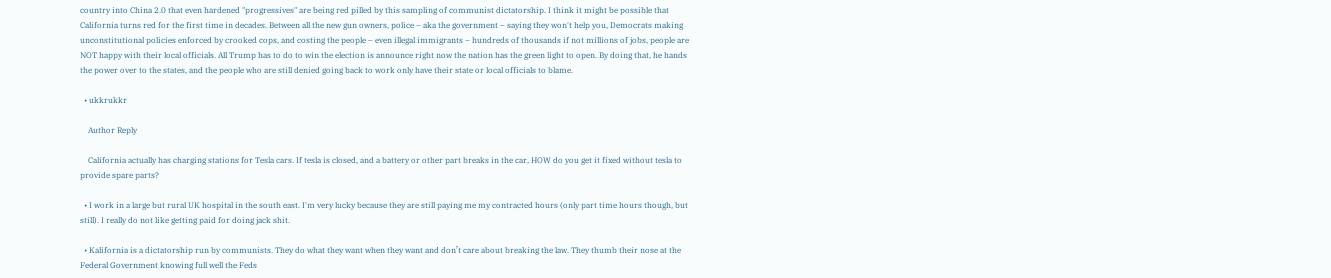country into China 2.0 that even hardened "progressives" are being red pilled by this sampling of communist dictatorship. I think it might be possible that California turns red for the first time in decades. Between all the new gun owners, police – aka the government – saying they won't help you, Democrats making unconstitutional policies enforced by crooked cops, and costing the people – even illegal immigrants – hundreds of thousands if not millions of jobs, people are NOT happy with their local officials. All Trump has to do to win the election is announce right now the nation has the green light to open. By doing that, he hands the power over to the states, and the people who are still denied going back to work only have their state or local officials to blame.

  • ukkrukkr

    Author Reply

    California actually has charging stations for Tesla cars. If tesla is closed, and a battery or other part breaks in the car, HOW do you get it fixed without tesla to provide spare parts?

  • I work in a large but rural UK hospital in the south east. I'm very lucky because they are still paying me my contracted hours (only part time hours though, but still). I really do not like getting paid for doing jack shit.

  • Kalifornia is a dictatorship run by communists. They do what they want when they want and don’t care about breaking the law. They thumb their nose at the Federal Government knowing full well the Feds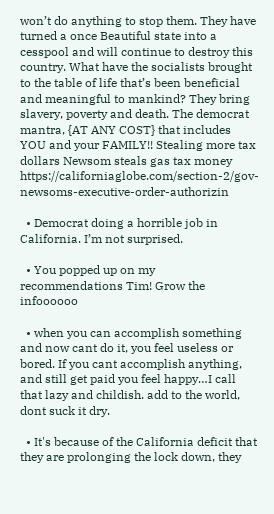won’t do anything to stop them. They have turned a once Beautiful state into a cesspool and will continue to destroy this country. What have the socialists brought to the table of life that’s been beneficial and meaningful to mankind? They bring slavery, poverty and death. The democrat mantra, {AT ANY COST} that includes YOU and your FAMILY!! Stealing more tax dollars Newsom steals gas tax money https://californiaglobe.com/section-2/gov-newsoms-executive-order-authorizin

  • Democrat doing a horrible job in California. I’m not surprised.

  • You popped up on my recommendations Tim! Grow the infoooooo

  • when you can accomplish something and now cant do it, you feel useless or bored. If you cant accomplish anything, and still get paid you feel happy…I call that lazy and childish. add to the world, dont suck it dry.

  • It's because of the California deficit that they are prolonging the lock down, they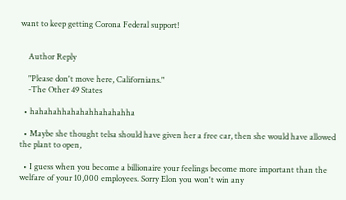want to keep getting Corona Federal support!


    Author Reply

    "Please don't move here, Californians."
    -The Other 49 States

  • hahahahhahahahhahahahha

  • Maybe she thought telsa should have given her a free car, then she would have allowed the plant to open,

  • I guess when you become a billionaire your feelings become more important than the welfare of your 10,000 employees. Sorry Elon you won't win any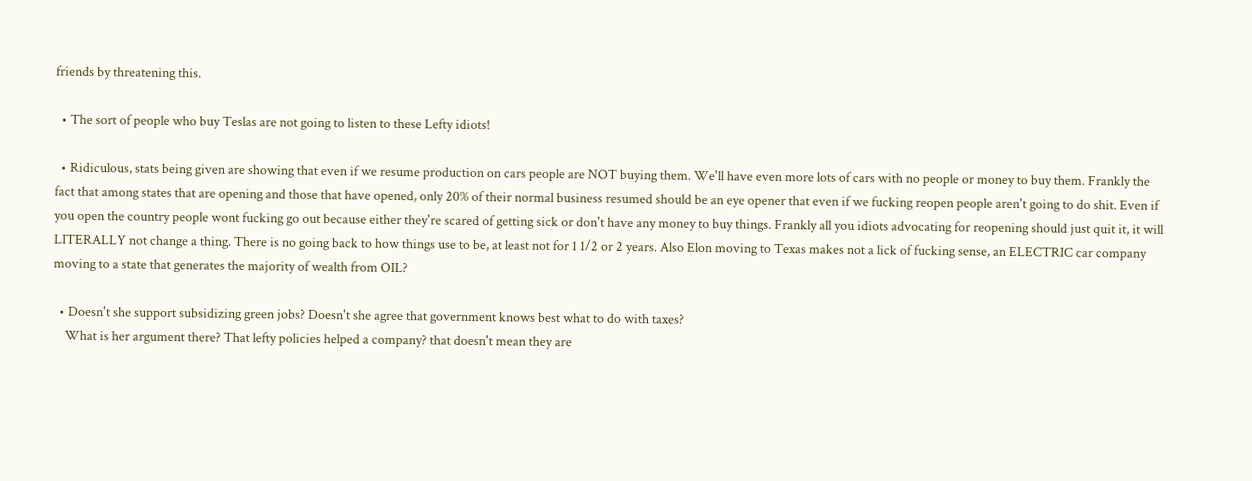friends by threatening this.

  • The sort of people who buy Teslas are not going to listen to these Lefty idiots!

  • Ridiculous, stats being given are showing that even if we resume production on cars people are NOT buying them. We'll have even more lots of cars with no people or money to buy them. Frankly the fact that among states that are opening and those that have opened, only 20% of their normal business resumed should be an eye opener that even if we fucking reopen people aren't going to do shit. Even if you open the country people wont fucking go out because either they're scared of getting sick or don't have any money to buy things. Frankly all you idiots advocating for reopening should just quit it, it will LITERALLY not change a thing. There is no going back to how things use to be, at least not for 1 1/2 or 2 years. Also Elon moving to Texas makes not a lick of fucking sense, an ELECTRIC car company moving to a state that generates the majority of wealth from OIL?

  • Doesn't she support subsidizing green jobs? Doesn't she agree that government knows best what to do with taxes?
    What is her argument there? That lefty policies helped a company? that doesn't mean they are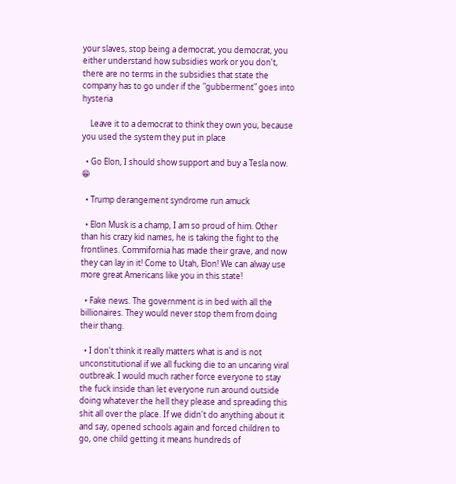your slaves, stop being a democrat, you democrat, you either understand how subsidies work or you don't, there are no terms in the subsidies that state the company has to go under if the "gubberment" goes into hysteria

    Leave it to a democrat to think they own you, because you used the system they put in place

  • Go Elon, I should show support and buy a Tesla now. 😁

  • Trump derangement syndrome run amuck

  • Elon Musk is a champ, I am so proud of him. Other than his crazy kid names, he is taking the fight to the frontlines. Commifornia has made their grave, and now they can lay in it! Come to Utah, Elon! We can alway use more great Americans like you in this state!

  • Fake news. The government is in bed with all the billionaires. They would never stop them from doing their thang.

  • I don't think it really matters what is and is not unconstitutional if we all fucking die to an uncaring viral outbreak. I would much rather force everyone to stay the fuck inside than let everyone run around outside doing whatever the hell they please and spreading this shit all over the place. If we didn't do anything about it and say, opened schools again and forced children to go, one child getting it means hundreds of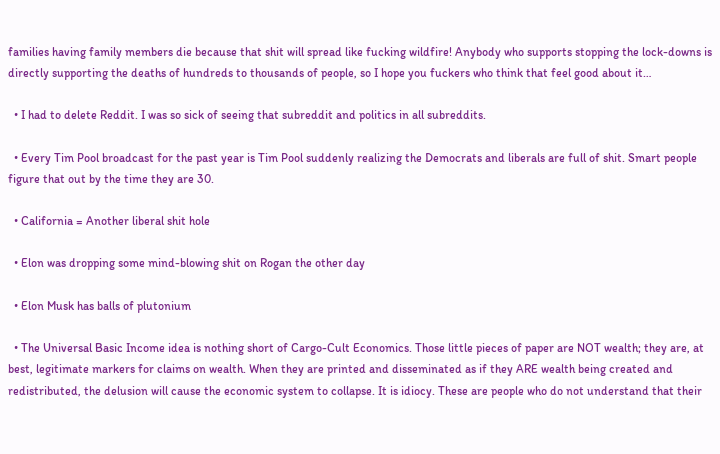families having family members die because that shit will spread like fucking wildfire! Anybody who supports stopping the lock-downs is directly supporting the deaths of hundreds to thousands of people, so I hope you fuckers who think that feel good about it…

  • I had to delete Reddit. I was so sick of seeing that subreddit and politics in all subreddits.

  • Every Tim Pool broadcast for the past year is Tim Pool suddenly realizing the Democrats and liberals are full of shit. Smart people figure that out by the time they are 30.

  • California = Another liberal shit hole

  • Elon was dropping some mind-blowing shit on Rogan the other day

  • Elon Musk has balls of plutonium

  • The Universal Basic Income idea is nothing short of Cargo-Cult Economics. Those little pieces of paper are NOT wealth; they are, at best, legitimate markers for claims on wealth. When they are printed and disseminated as if they ARE wealth being created and redistributed, the delusion will cause the economic system to collapse. It is idiocy. These are people who do not understand that their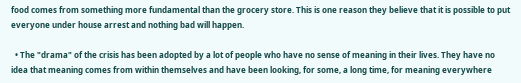food comes from something more fundamental than the grocery store. This is one reason they believe that it is possible to put everyone under house arrest and nothing bad will happen.

  • The "drama" of the crisis has been adopted by a lot of people who have no sense of meaning in their lives. They have no idea that meaning comes from within themselves and have been looking, for some, a long time, for meaning everywhere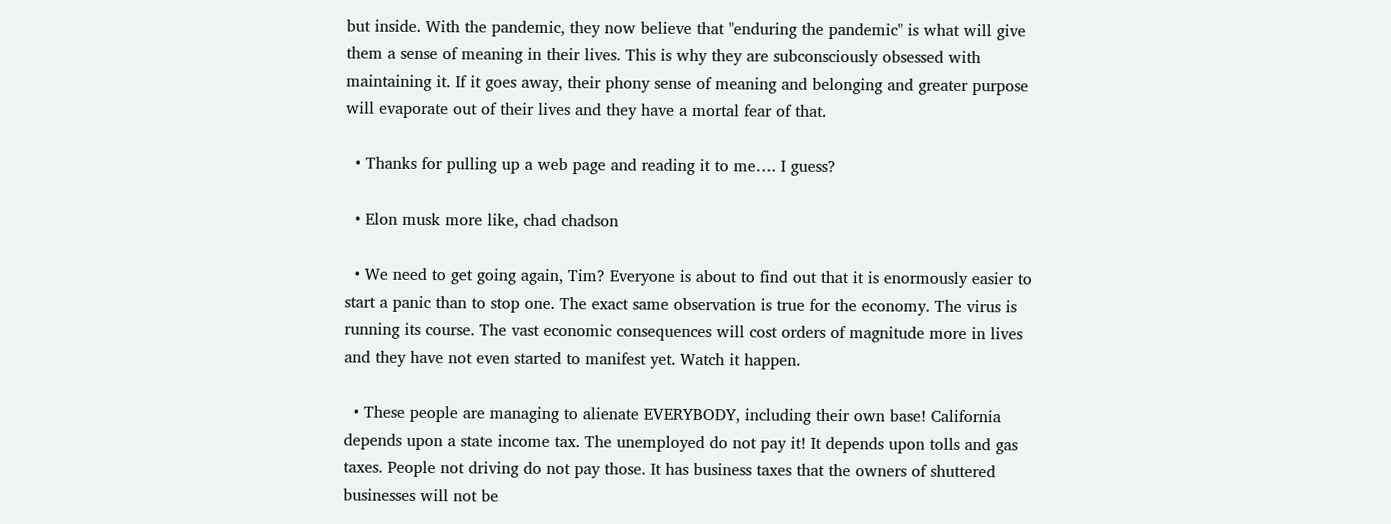but inside. With the pandemic, they now believe that "enduring the pandemic" is what will give them a sense of meaning in their lives. This is why they are subconsciously obsessed with maintaining it. If it goes away, their phony sense of meaning and belonging and greater purpose will evaporate out of their lives and they have a mortal fear of that.

  • Thanks for pulling up a web page and reading it to me…. I guess?

  • Elon musk more like, chad chadson

  • We need to get going again, Tim? Everyone is about to find out that it is enormously easier to start a panic than to stop one. The exact same observation is true for the economy. The virus is running its course. The vast economic consequences will cost orders of magnitude more in lives and they have not even started to manifest yet. Watch it happen.

  • These people are managing to alienate EVERYBODY, including their own base! California depends upon a state income tax. The unemployed do not pay it! It depends upon tolls and gas taxes. People not driving do not pay those. It has business taxes that the owners of shuttered businesses will not be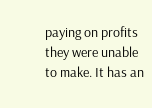paying on profits they were unable to make. It has an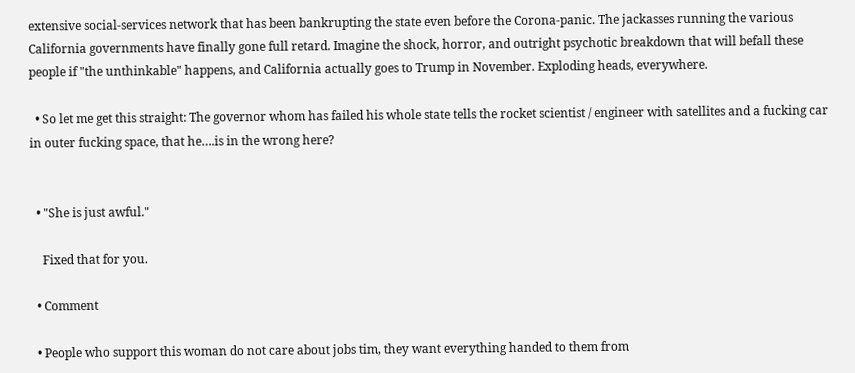extensive social-services network that has been bankrupting the state even before the Corona-panic. The jackasses running the various California governments have finally gone full retard. Imagine the shock, horror, and outright psychotic breakdown that will befall these people if "the unthinkable" happens, and California actually goes to Trump in November. Exploding heads, everywhere.

  • So let me get this straight: The governor whom has failed his whole state tells the rocket scientist / engineer with satellites and a fucking car in outer fucking space, that he….is in the wrong here?


  • "She is just awful."

    Fixed that for you.

  • Comment

  • People who support this woman do not care about jobs tim, they want everything handed to them from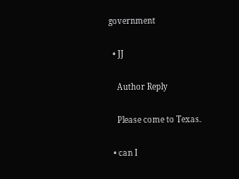government

  • JJ

    Author Reply

    Please come to Texas.

  • can I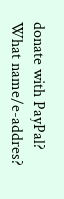donate with PayPal? What name/e-addres?